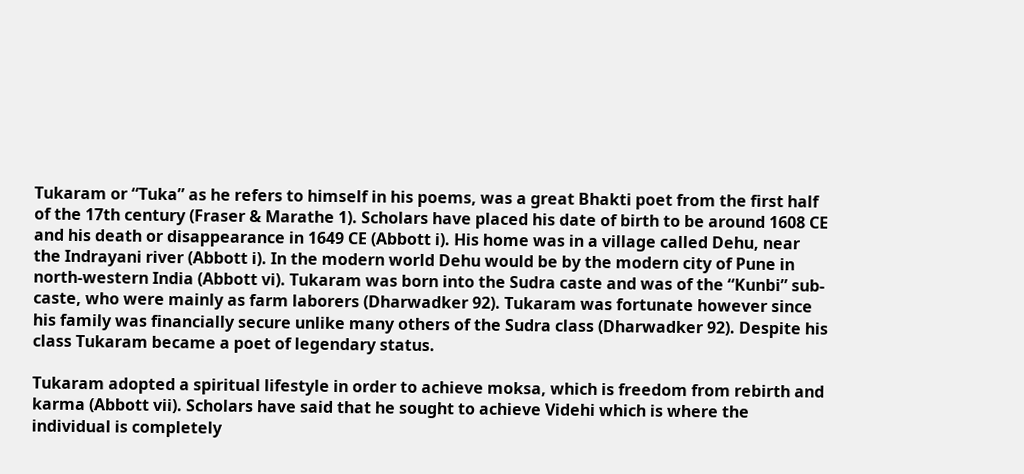Tukaram or “Tuka” as he refers to himself in his poems, was a great Bhakti poet from the first half of the 17th century (Fraser & Marathe 1). Scholars have placed his date of birth to be around 1608 CE and his death or disappearance in 1649 CE (Abbott i). His home was in a village called Dehu, near the Indrayani river (Abbott i). In the modern world Dehu would be by the modern city of Pune in north-western India (Abbott vi). Tukaram was born into the Sudra caste and was of the “Kunbi” sub-caste, who were mainly as farm laborers (Dharwadker 92). Tukaram was fortunate however since his family was financially secure unlike many others of the Sudra class (Dharwadker 92). Despite his class Tukaram became a poet of legendary status.

Tukaram adopted a spiritual lifestyle in order to achieve moksa, which is freedom from rebirth and karma (Abbott vii). Scholars have said that he sought to achieve Videhi which is where the individual is completely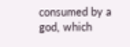consumed by a god, which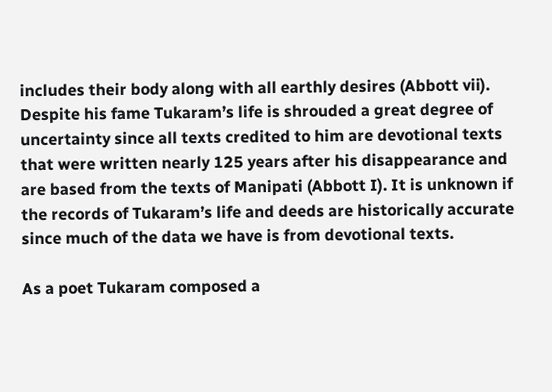includes their body along with all earthly desires (Abbott vii). Despite his fame Tukaram’s life is shrouded a great degree of uncertainty since all texts credited to him are devotional texts that were written nearly 125 years after his disappearance and are based from the texts of Manipati (Abbott I). It is unknown if the records of Tukaram’s life and deeds are historically accurate since much of the data we have is from devotional texts.

As a poet Tukaram composed a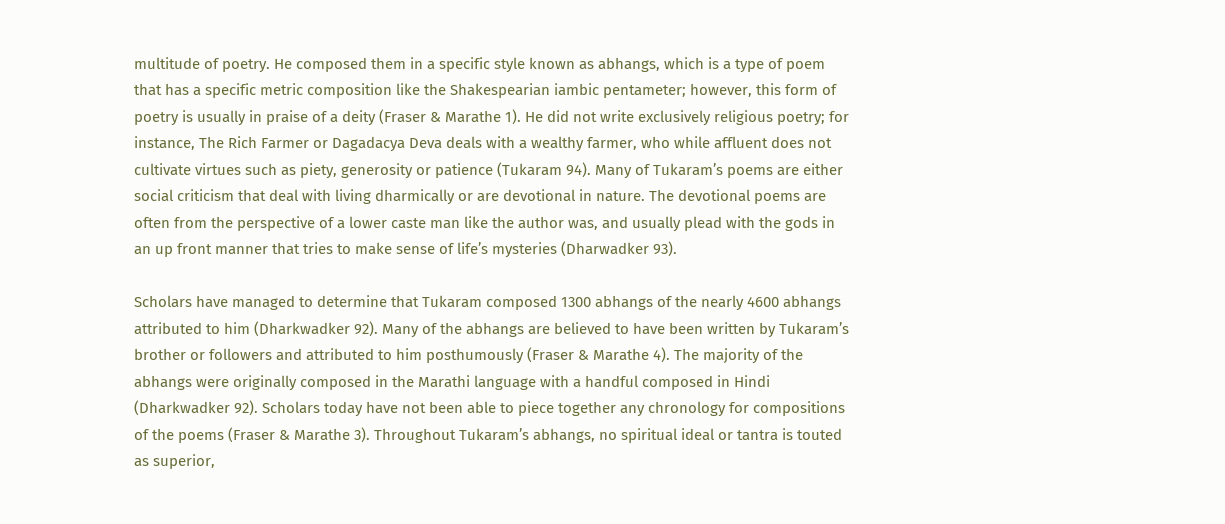multitude of poetry. He composed them in a specific style known as abhangs, which is a type of poem that has a specific metric composition like the Shakespearian iambic pentameter; however, this form of poetry is usually in praise of a deity (Fraser & Marathe 1). He did not write exclusively religious poetry; for instance, The Rich Farmer or Dagadacya Deva deals with a wealthy farmer, who while affluent does not cultivate virtues such as piety, generosity or patience (Tukaram 94). Many of Tukaram’s poems are either social criticism that deal with living dharmically or are devotional in nature. The devotional poems are often from the perspective of a lower caste man like the author was, and usually plead with the gods in an up front manner that tries to make sense of life’s mysteries (Dharwadker 93).

Scholars have managed to determine that Tukaram composed 1300 abhangs of the nearly 4600 abhangs attributed to him (Dharkwadker 92). Many of the abhangs are believed to have been written by Tukaram’s brother or followers and attributed to him posthumously (Fraser & Marathe 4). The majority of the abhangs were originally composed in the Marathi language with a handful composed in Hindi (Dharkwadker 92). Scholars today have not been able to piece together any chronology for compositions of the poems (Fraser & Marathe 3). Throughout Tukaram’s abhangs, no spiritual ideal or tantra is touted as superior,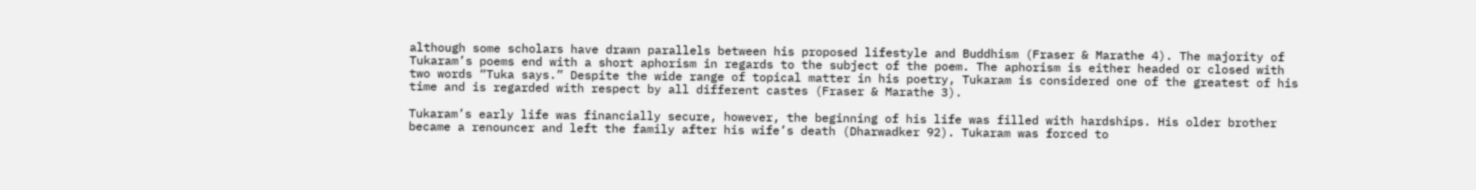although some scholars have drawn parallels between his proposed lifestyle and Buddhism (Fraser & Marathe 4). The majority of Tukaram’s poems end with a short aphorism in regards to the subject of the poem. The aphorism is either headed or closed with two words “Tuka says.” Despite the wide range of topical matter in his poetry, Tukaram is considered one of the greatest of his time and is regarded with respect by all different castes (Fraser & Marathe 3).

Tukaram’s early life was financially secure, however, the beginning of his life was filled with hardships. His older brother became a renouncer and left the family after his wife’s death (Dharwadker 92). Tukaram was forced to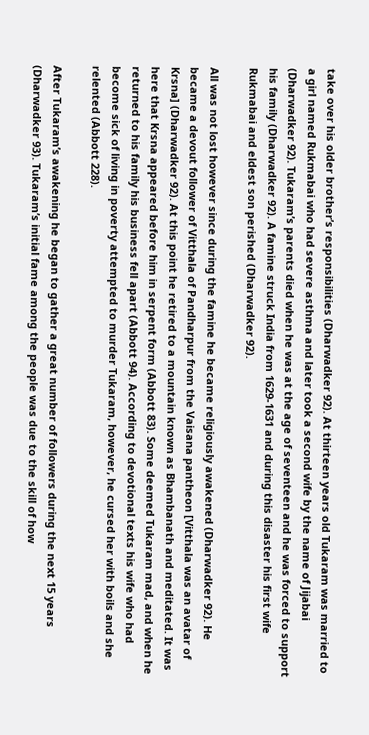take over his older brother’s responsibilities (Dharwadker 92). At thirteen years old Tukaram was married to a girl named Rukmabai who had severe asthma and later took a second wife by the name of Jijabai (Dharwadker 92). Tukaram’s parents died when he was at the age of seventeen and he was forced to support his family (Dharwadker 92). A famine struck India from 1629-1631 and during this disaster his first wife Rukmabai and eldest son perished (Dharwadker 92).

All was not lost however since during the famine he became religiously awakened (Dharwadker 92). He became a devout follower of Vitthala of Pandharpur from the Vaisana pantheon [Vitthala was an avatar of Krsna] (Dharwadker 92). At this point he retired to a mountain known as Bhambanath and meditated. It was here that Krsna appeared before him in serpent form (Abbott 83). Some deemed Tukaram mad, and when he returned to his family his business fell apart (Abbott 94). According to devotional texts his wife who had become sick of living in poverty attempted to murder Tukaram, however, he cursed her with boils and she relented (Abbott 228).

After Tukaram’s awakening he began to gather a great number of followers during the next 15 years (Dharwadker 93). Tukaram’s initial fame among the people was due to the skill of how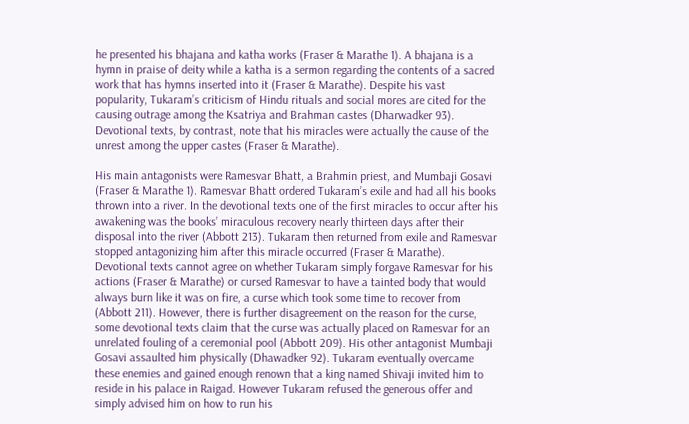he presented his bhajana and katha works (Fraser & Marathe 1). A bhajana is a hymn in praise of deity while a katha is a sermon regarding the contents of a sacred work that has hymns inserted into it (Fraser & Marathe). Despite his vast popularity, Tukaram’s criticism of Hindu rituals and social mores are cited for the causing outrage among the Ksatriya and Brahman castes (Dharwadker 93). Devotional texts, by contrast, note that his miracles were actually the cause of the unrest among the upper castes (Fraser & Marathe).

His main antagonists were Ramesvar Bhatt, a Brahmin priest, and Mumbaji Gosavi (Fraser & Marathe 1). Ramesvar Bhatt ordered Tukaram’s exile and had all his books thrown into a river. In the devotional texts one of the first miracles to occur after his awakening was the books’ miraculous recovery nearly thirteen days after their disposal into the river (Abbott 213). Tukaram then returned from exile and Ramesvar stopped antagonizing him after this miracle occurred (Fraser & Marathe). Devotional texts cannot agree on whether Tukaram simply forgave Ramesvar for his actions (Fraser & Marathe) or cursed Ramesvar to have a tainted body that would always burn like it was on fire, a curse which took some time to recover from (Abbott 211). However, there is further disagreement on the reason for the curse, some devotional texts claim that the curse was actually placed on Ramesvar for an unrelated fouling of a ceremonial pool (Abbott 209). His other antagonist Mumbaji Gosavi assaulted him physically (Dhawadker 92). Tukaram eventually overcame these enemies and gained enough renown that a king named Shivaji invited him to reside in his palace in Raigad. However Tukaram refused the generous offer and simply advised him on how to run his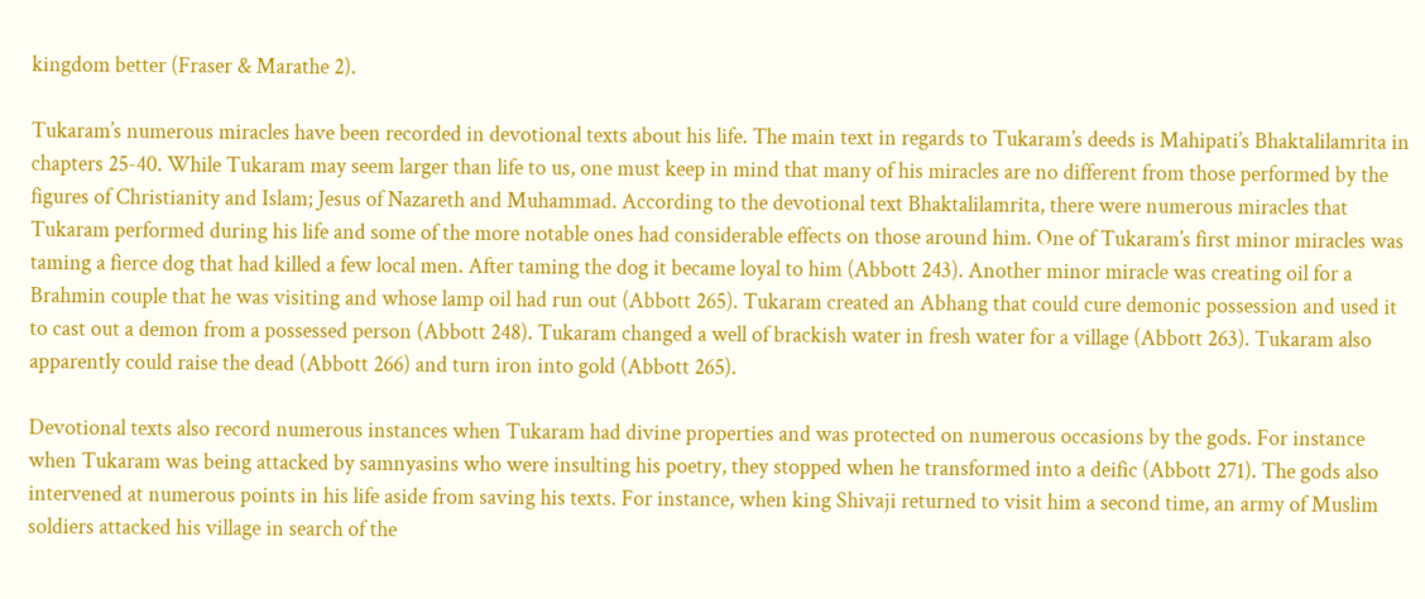kingdom better (Fraser & Marathe 2).

Tukaram’s numerous miracles have been recorded in devotional texts about his life. The main text in regards to Tukaram’s deeds is Mahipati’s Bhaktalilamrita in chapters 25-40. While Tukaram may seem larger than life to us, one must keep in mind that many of his miracles are no different from those performed by the figures of Christianity and Islam; Jesus of Nazareth and Muhammad. According to the devotional text Bhaktalilamrita, there were numerous miracles that Tukaram performed during his life and some of the more notable ones had considerable effects on those around him. One of Tukaram’s first minor miracles was taming a fierce dog that had killed a few local men. After taming the dog it became loyal to him (Abbott 243). Another minor miracle was creating oil for a Brahmin couple that he was visiting and whose lamp oil had run out (Abbott 265). Tukaram created an Abhang that could cure demonic possession and used it to cast out a demon from a possessed person (Abbott 248). Tukaram changed a well of brackish water in fresh water for a village (Abbott 263). Tukaram also apparently could raise the dead (Abbott 266) and turn iron into gold (Abbott 265).

Devotional texts also record numerous instances when Tukaram had divine properties and was protected on numerous occasions by the gods. For instance when Tukaram was being attacked by samnyasins who were insulting his poetry, they stopped when he transformed into a deific (Abbott 271). The gods also intervened at numerous points in his life aside from saving his texts. For instance, when king Shivaji returned to visit him a second time, an army of Muslim soldiers attacked his village in search of the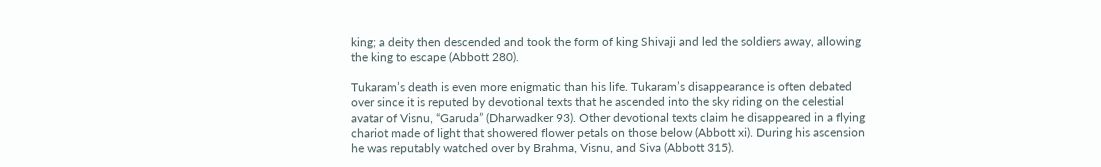king; a deity then descended and took the form of king Shivaji and led the soldiers away, allowing the king to escape (Abbott 280).

Tukaram’s death is even more enigmatic than his life. Tukaram’s disappearance is often debated over since it is reputed by devotional texts that he ascended into the sky riding on the celestial avatar of Visnu, “Garuda” (Dharwadker 93). Other devotional texts claim he disappeared in a flying chariot made of light that showered flower petals on those below (Abbott xi). During his ascension he was reputably watched over by Brahma, Visnu, and Siva (Abbott 315).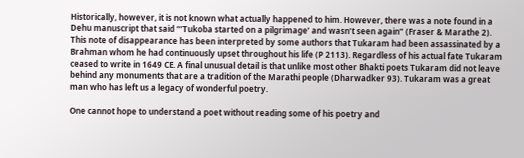Historically, however, it is not known what actually happened to him. However, there was a note found in a Dehu manuscript that said “’Tukoba started on a pilgrimage’ and wasn’t seen again” (Fraser & Marathe 2). This note of disappearance has been interpreted by some authors that Tukaram had been assassinated by a Brahman whom he had continuously upset throughout his life (P 2113). Regardless of his actual fate Tukaram ceased to write in 1649 CE. A final unusual detail is that unlike most other Bhakti poets Tukaram did not leave behind any monuments that are a tradition of the Marathi people (Dharwadker 93). Tukaram was a great man who has left us a legacy of wonderful poetry.

One cannot hope to understand a poet without reading some of his poetry and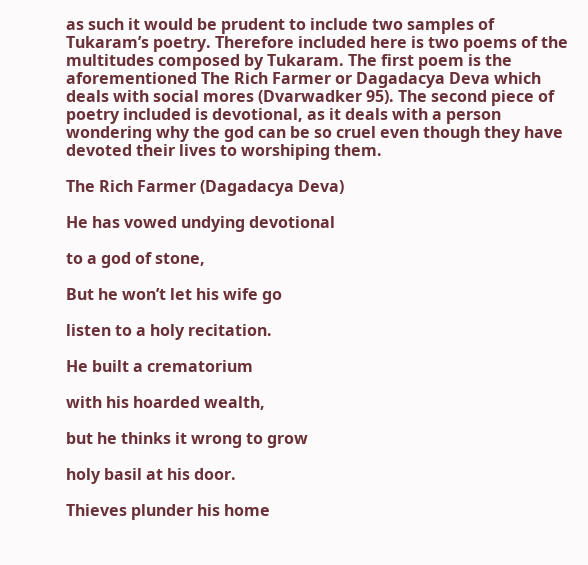as such it would be prudent to include two samples of Tukaram’s poetry. Therefore included here is two poems of the multitudes composed by Tukaram. The first poem is the aforementioned The Rich Farmer or Dagadacya Deva which deals with social mores (Dvarwadker 95). The second piece of poetry included is devotional, as it deals with a person wondering why the god can be so cruel even though they have devoted their lives to worshiping them.

The Rich Farmer (Dagadacya Deva)

He has vowed undying devotional

to a god of stone,

But he won’t let his wife go

listen to a holy recitation.

He built a crematorium

with his hoarded wealth,

but he thinks it wrong to grow

holy basil at his door.

Thieves plunder his home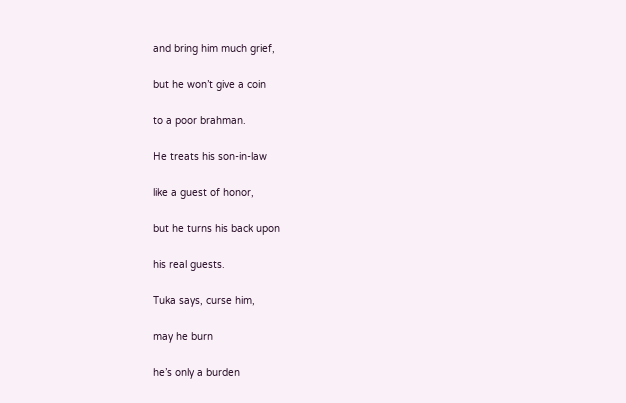and bring him much grief,

but he won’t give a coin

to a poor brahman.

He treats his son-in-law

like a guest of honor,

but he turns his back upon

his real guests.

Tuka says, curse him,

may he burn

he’s only a burden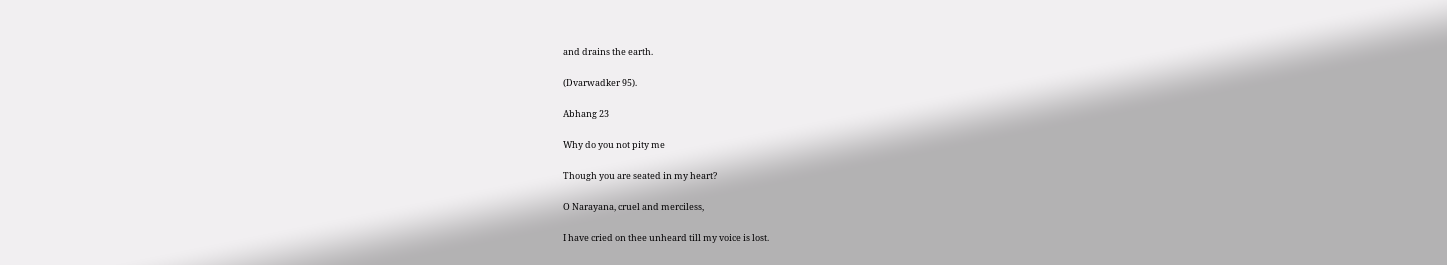and drains the earth.

(Dvarwadker 95).

Abhang 23

Why do you not pity me

Though you are seated in my heart?

O Narayana, cruel and merciless,

I have cried on thee unheard till my voice is lost.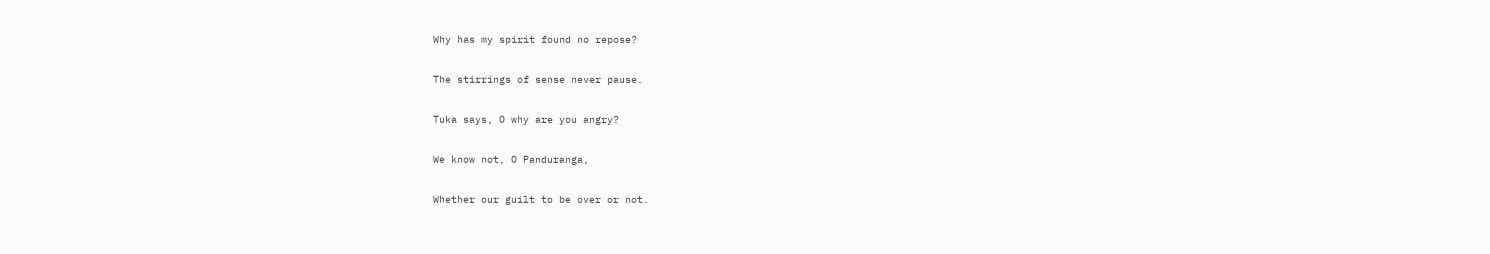Why has my spirit found no repose?

The stirrings of sense never pause.

Tuka says, O why are you angry?

We know not, O Panduranga,

Whether our guilt to be over or not.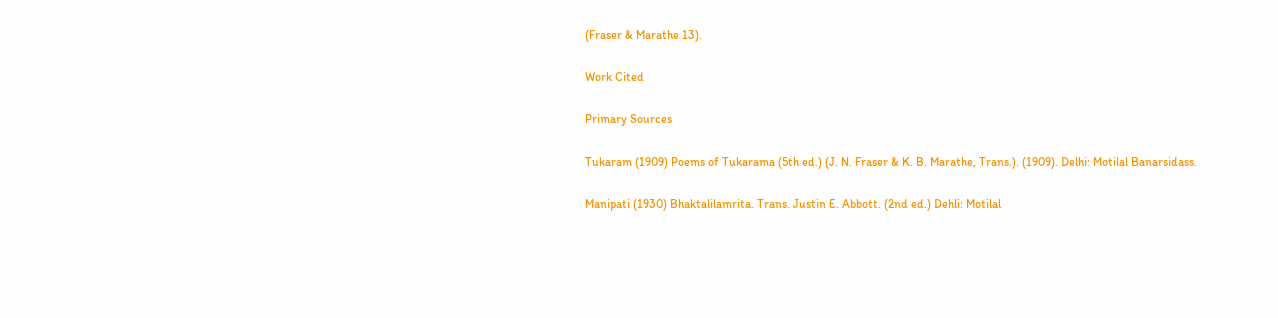(Fraser & Marathe 13).

Work Cited

Primary Sources

Tukaram (1909) Poems of Tukarama (5th ed.) (J. N. Fraser & K. B. Marathe, Trans.). (1909). Delhi: Motilal Banarsidass.

Manipati (1930) Bhaktalilamrita. Trans. Justin E. Abbott. (2nd ed.) Dehli: Motilal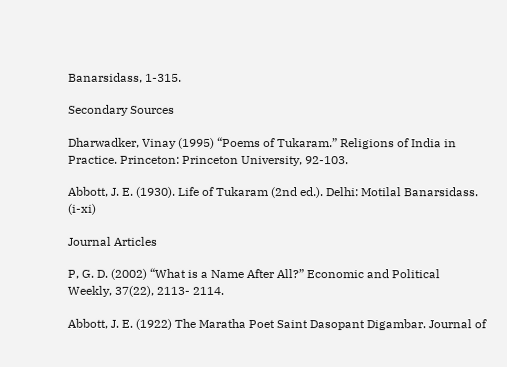Banarsidass, 1-315.

Secondary Sources

Dharwadker, Vinay (1995) “Poems of Tukaram.” Religions of India in Practice. Princeton: Princeton University, 92-103.

Abbott, J. E. (1930). Life of Tukaram (2nd ed.). Delhi: Motilal Banarsidass. (i-xi)

Journal Articles

P, G. D. (2002) “What is a Name After All?” Economic and Political Weekly, 37(22), 2113- 2114.

Abbott, J. E. (1922) The Maratha Poet Saint Dasopant Digambar. Journal of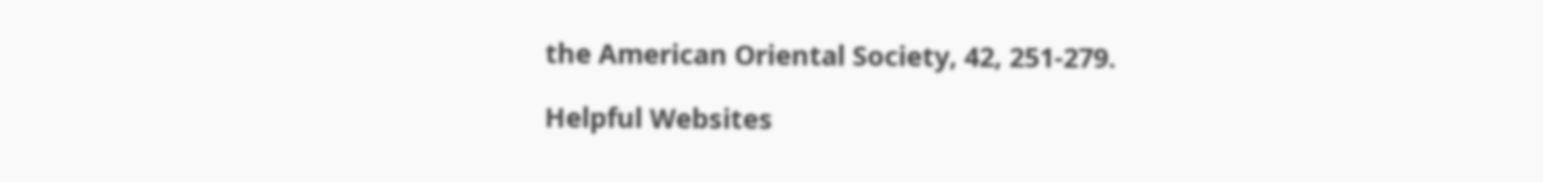the American Oriental Society, 42, 251-279.

Helpful Websites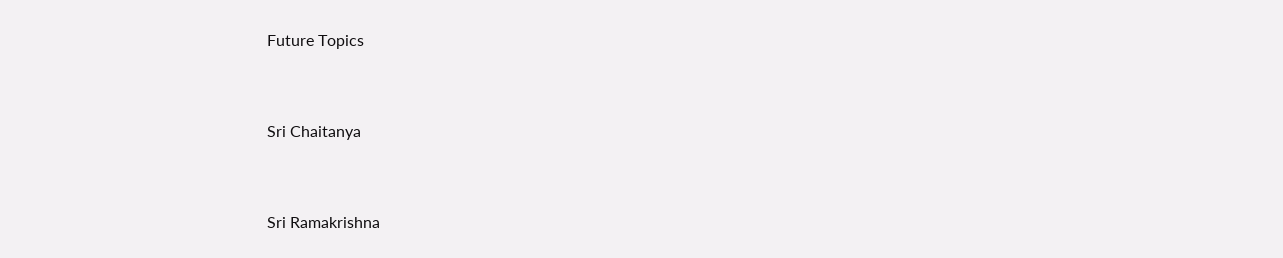Future Topics


Sri Chaitanya


Sri Ramakrishna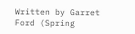Written by Garret Ford (Spring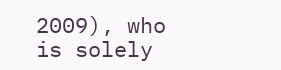2009), who is solely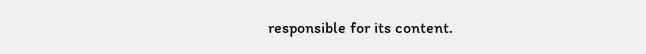responsible for its content.